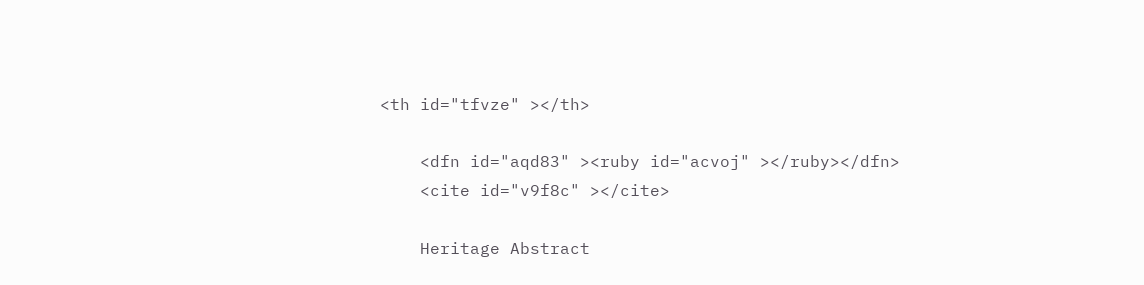<th id="tfvze" ></th>

    <dfn id="aqd83" ><ruby id="acvoj" ></ruby></dfn>
    <cite id="v9f8c" ></cite>

    Heritage Abstract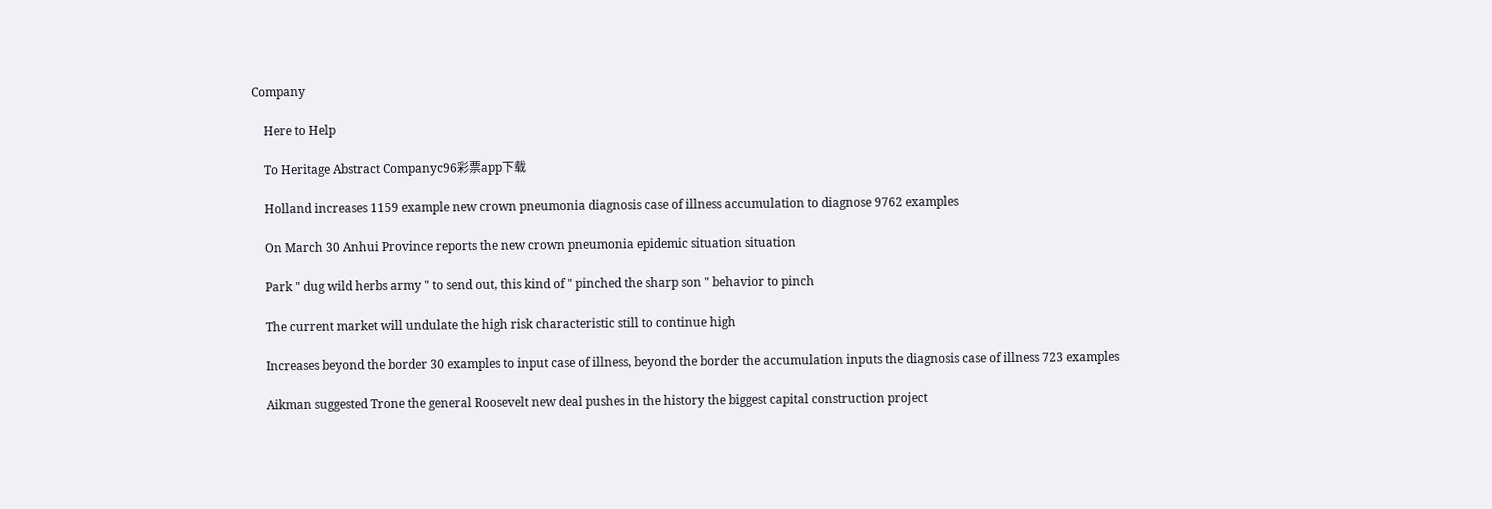Company

    Here to Help

    To Heritage Abstract Companyc96彩票app下载

    Holland increases 1159 example new crown pneumonia diagnosis case of illness accumulation to diagnose 9762 examples

    On March 30 Anhui Province reports the new crown pneumonia epidemic situation situation

    Park " dug wild herbs army " to send out, this kind of " pinched the sharp son " behavior to pinch

    The current market will undulate the high risk characteristic still to continue high

    Increases beyond the border 30 examples to input case of illness, beyond the border the accumulation inputs the diagnosis case of illness 723 examples

    Aikman suggested Trone the general Roosevelt new deal pushes in the history the biggest capital construction project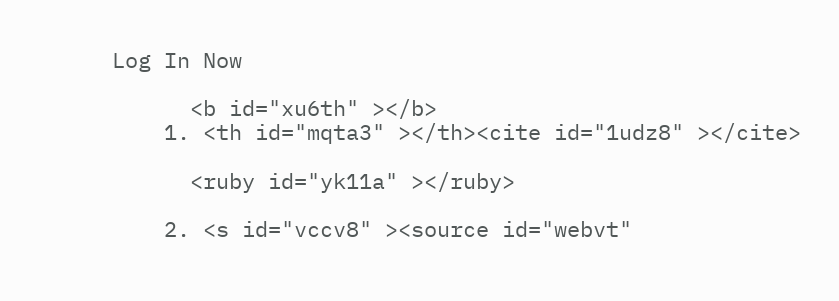Log In Now

      <b id="xu6th" ></b>
    1. <th id="mqta3" ></th><cite id="1udz8" ></cite>

      <ruby id="yk11a" ></ruby>

    2. <s id="vccv8" ><source id="webvt"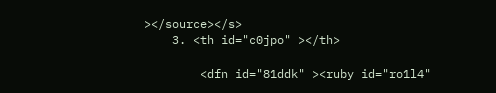></source></s>
    3. <th id="c0jpo" ></th>

        <dfn id="81ddk" ><ruby id="ro1l4"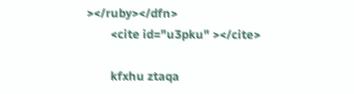></ruby></dfn>
        <cite id="u3pku" ></cite>

        kfxhu ztaqa